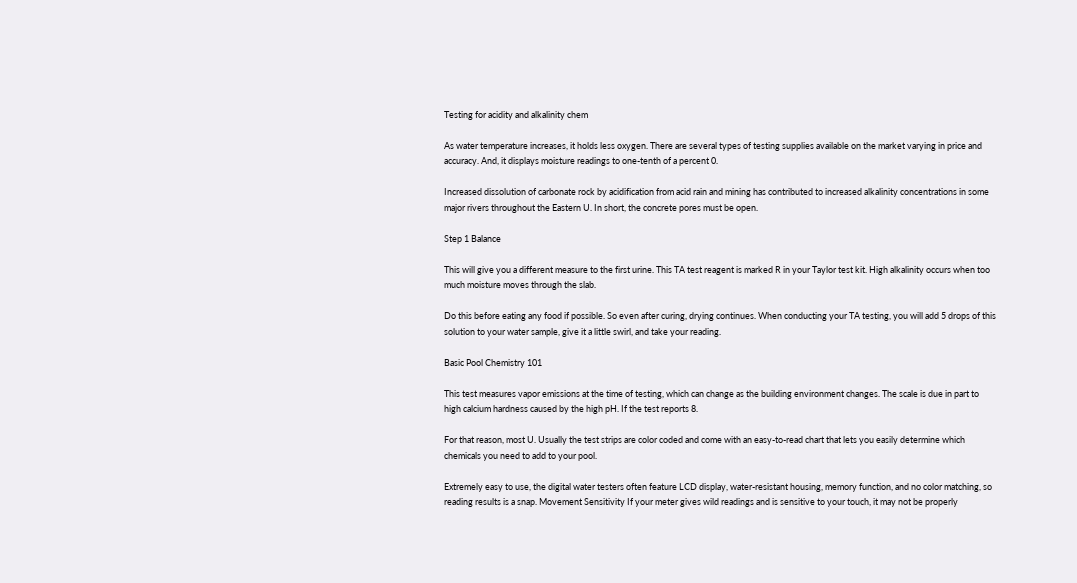Testing for acidity and alkalinity chem

As water temperature increases, it holds less oxygen. There are several types of testing supplies available on the market varying in price and accuracy. And, it displays moisture readings to one-tenth of a percent 0.

Increased dissolution of carbonate rock by acidification from acid rain and mining has contributed to increased alkalinity concentrations in some major rivers throughout the Eastern U. In short, the concrete pores must be open.

Step 1 Balance

This will give you a different measure to the first urine. This TA test reagent is marked R in your Taylor test kit. High alkalinity occurs when too much moisture moves through the slab.

Do this before eating any food if possible. So even after curing, drying continues. When conducting your TA testing, you will add 5 drops of this solution to your water sample, give it a little swirl, and take your reading.

Basic Pool Chemistry 101

This test measures vapor emissions at the time of testing, which can change as the building environment changes. The scale is due in part to high calcium hardness caused by the high pH. If the test reports 8.

For that reason, most U. Usually the test strips are color coded and come with an easy-to-read chart that lets you easily determine which chemicals you need to add to your pool.

Extremely easy to use, the digital water testers often feature LCD display, water-resistant housing, memory function, and no color matching, so reading results is a snap. Movement Sensitivity If your meter gives wild readings and is sensitive to your touch, it may not be properly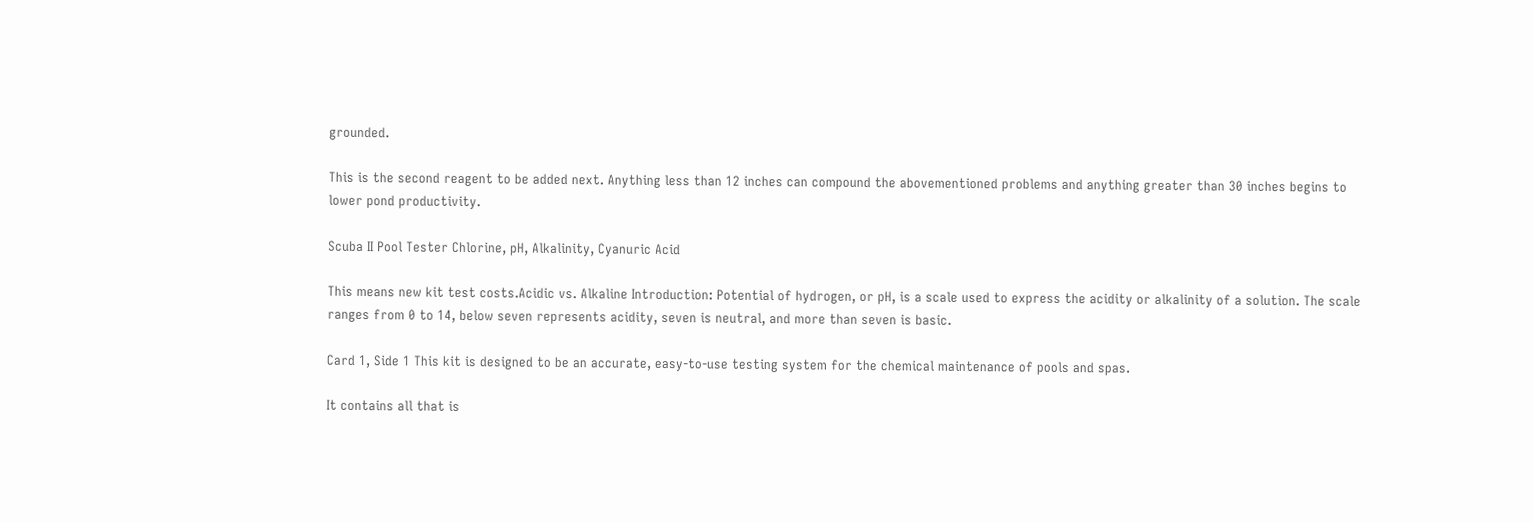grounded.

This is the second reagent to be added next. Anything less than 12 inches can compound the abovementioned problems and anything greater than 30 inches begins to lower pond productivity.

Scuba II Pool Tester Chlorine, pH, Alkalinity, Cyanuric Acid

This means new kit test costs.Acidic vs. Alkaline Introduction: Potential of hydrogen, or pH, is a scale used to express the acidity or alkalinity of a solution. The scale ranges from 0 to 14, below seven represents acidity, seven is neutral, and more than seven is basic.

Card 1, Side 1 This kit is designed to be an accurate, easy-to-use testing system for the chemical maintenance of pools and spas.

It contains all that is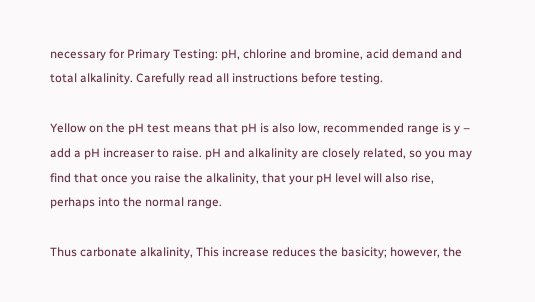necessary for Primary Testing: pH, chlorine and bromine, acid demand and total alkalinity. Carefully read all instructions before testing.

Yellow on the pH test means that pH is also low, recommended range is y – add a pH increaser to raise. pH and alkalinity are closely related, so you may find that once you raise the alkalinity, that your pH level will also rise, perhaps into the normal range.

Thus carbonate alkalinity, This increase reduces the basicity; however, the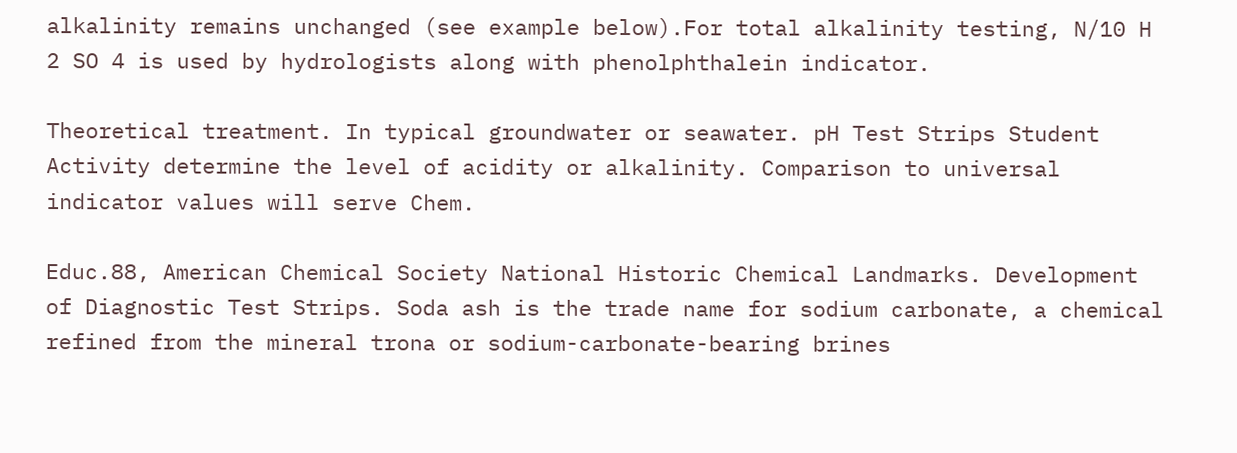alkalinity remains unchanged (see example below).For total alkalinity testing, N/10 H 2 SO 4 is used by hydrologists along with phenolphthalein indicator.

Theoretical treatment. In typical groundwater or seawater. pH Test Strips Student Activity determine the level of acidity or alkalinity. Comparison to universal indicator values will serve Chem.

Educ.88, American Chemical Society National Historic Chemical Landmarks. Development of Diagnostic Test Strips. Soda ash is the trade name for sodium carbonate, a chemical refined from the mineral trona or sodium-carbonate-bearing brines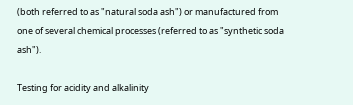(both referred to as "natural soda ash") or manufactured from one of several chemical processes (referred to as "synthetic soda ash").

Testing for acidity and alkalinity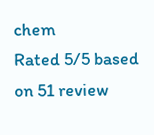chem
Rated 5/5 based on 51 review